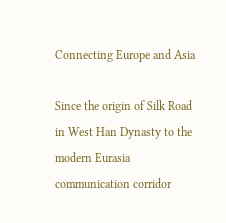Connecting Europe and Asia

Since the origin of Silk Road in West Han Dynasty to the modern Eurasia communication corridor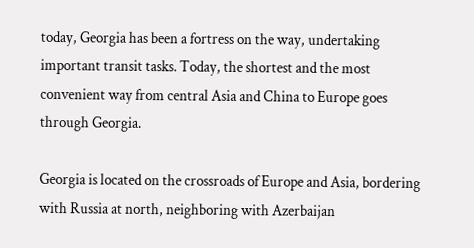today, Georgia has been a fortress on the way, undertaking important transit tasks. Today, the shortest and the most convenient way from central Asia and China to Europe goes through Georgia.

Georgia is located on the crossroads of Europe and Asia, bordering with Russia at north, neighboring with Azerbaijan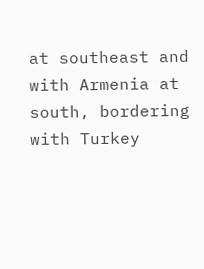at southeast and with Armenia at south, bordering with Turkey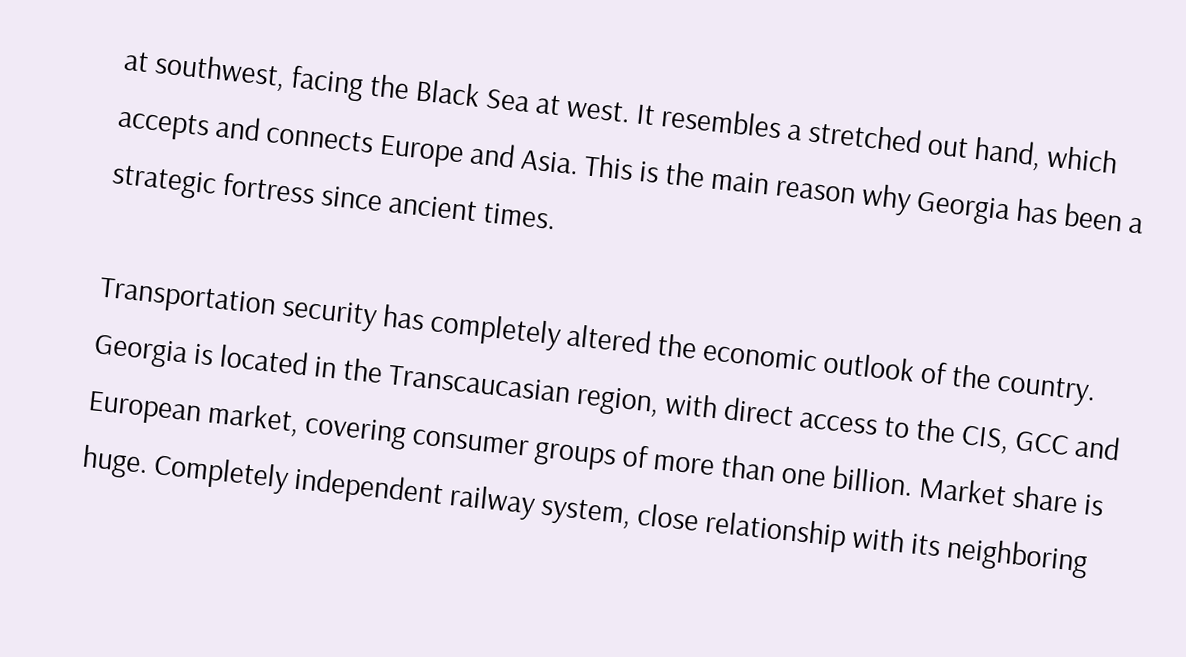at southwest, facing the Black Sea at west. It resembles a stretched out hand, which accepts and connects Europe and Asia. This is the main reason why Georgia has been a strategic fortress since ancient times.

Transportation security has completely altered the economic outlook of the country. Georgia is located in the Transcaucasian region, with direct access to the CIS, GCC and European market, covering consumer groups of more than one billion. Market share is huge. Completely independent railway system, close relationship with its neighboring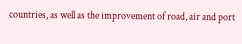countries, as well as the improvement of road, air and port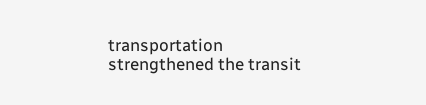transportation strengthened the transit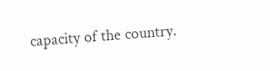capacity of the country.